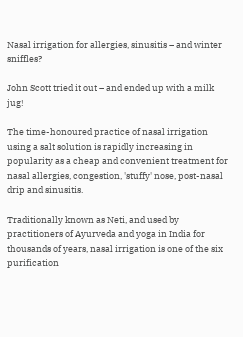Nasal irrigation for allergies, sinusitis – and winter sniffles?

John Scott tried it out – and ended up with a milk jug!

The time-honoured practice of nasal irrigation using a salt solution is rapidly increasing in popularity as a cheap and convenient treatment for nasal allergies, congestion, 'stuffy' nose, post-nasal drip and sinusitis.

Traditionally known as Neti, and used by practitioners of Ayurveda and yoga in India for thousands of years, nasal irrigation is one of the six purification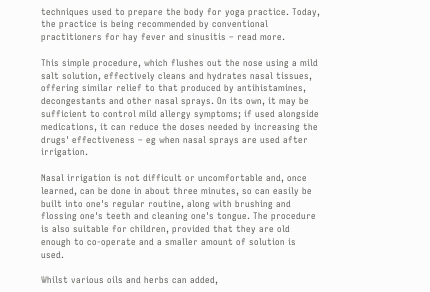techniques used to prepare the body for yoga practice. Today, the practice is being recommended by conventional practitioners for hay fever and sinusitis – read more.

This simple procedure, which flushes out the nose using a mild salt solution, effectively cleans and hydrates nasal tissues, offering similar relief to that produced by antihistamines, decongestants and other nasal sprays. On its own, it may be sufficient to control mild allergy symptoms; if used alongside medications, it can reduce the doses needed by increasing the drugs' effectiveness – eg when nasal sprays are used after irrigation.

Nasal irrigation is not difficult or uncomfortable and, once learned, can be done in about three minutes, so can easily be built into one's regular routine, along with brushing and flossing one's teeth and cleaning one's tongue. The procedure is also suitable for children, provided that they are old enough to co-operate and a smaller amount of solution is used.

Whilst various oils and herbs can added,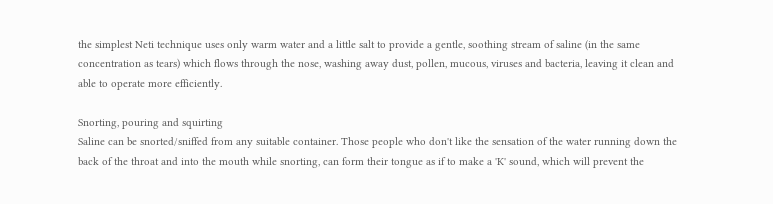the simplest Neti technique uses only warm water and a little salt to provide a gentle, soothing stream of saline (in the same concentration as tears) which flows through the nose, washing away dust, pollen, mucous, viruses and bacteria, leaving it clean and able to operate more efficiently.

Snorting, pouring and squirting
Saline can be snorted/sniffed from any suitable container. Those people who don't like the sensation of the water running down the back of the throat and into the mouth while snorting, can form their tongue as if to make a 'K' sound, which will prevent the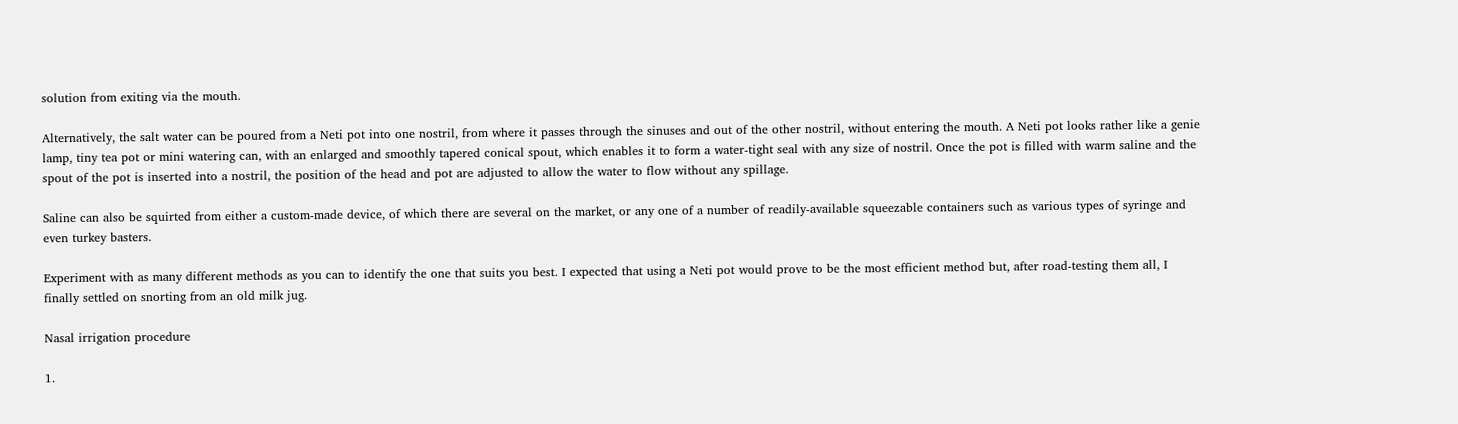solution from exiting via the mouth.

Alternatively, the salt water can be poured from a Neti pot into one nostril, from where it passes through the sinuses and out of the other nostril, without entering the mouth. A Neti pot looks rather like a genie lamp, tiny tea pot or mini watering can, with an enlarged and smoothly tapered conical spout, which enables it to form a water-tight seal with any size of nostril. Once the pot is filled with warm saline and the spout of the pot is inserted into a nostril, the position of the head and pot are adjusted to allow the water to flow without any spillage.

Saline can also be squirted from either a custom-made device, of which there are several on the market, or any one of a number of readily-available squeezable containers such as various types of syringe and even turkey basters.

Experiment with as many different methods as you can to identify the one that suits you best. I expected that using a Neti pot would prove to be the most efficient method but, after road-testing them all, I finally settled on snorting from an old milk jug.

Nasal irrigation procedure

1.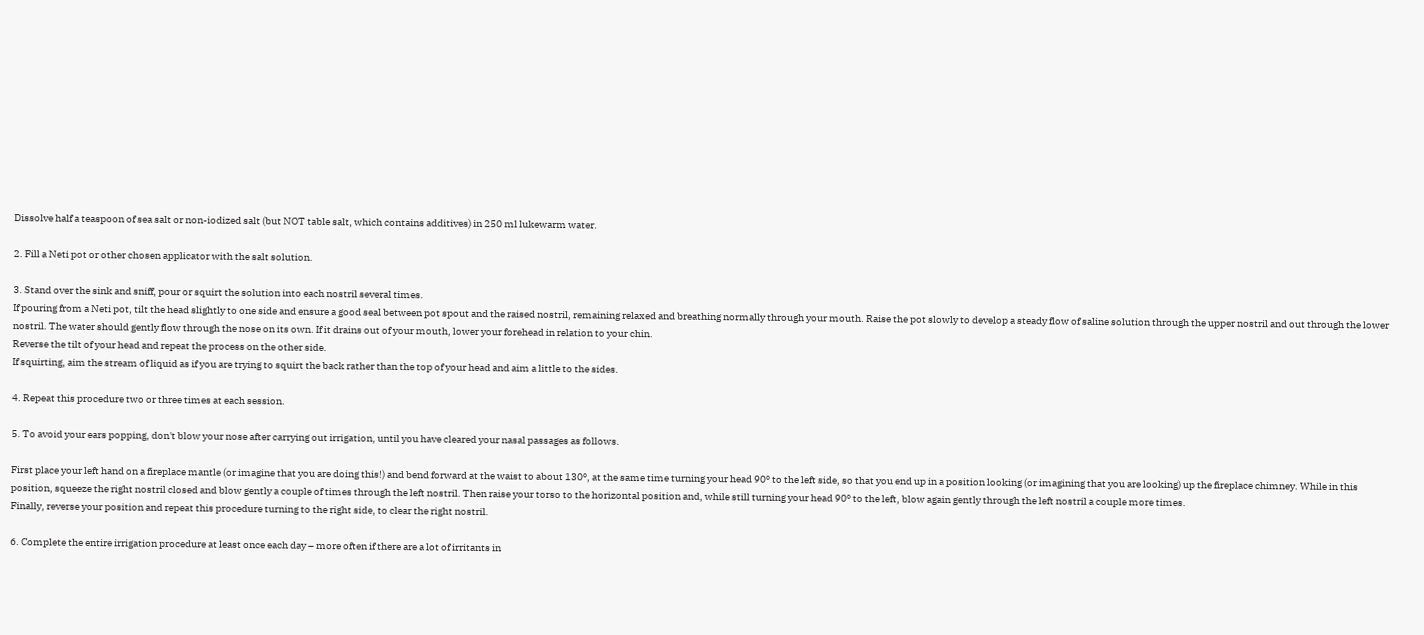Dissolve half a teaspoon of sea salt or non-iodized salt (but NOT table salt, which contains additives) in 250 ml lukewarm water.

2. Fill a Neti pot or other chosen applicator with the salt solution.

3. Stand over the sink and sniff, pour or squirt the solution into each nostril several times.
If pouring from a Neti pot, tilt the head slightly to one side and ensure a good seal between pot spout and the raised nostril, remaining relaxed and breathing normally through your mouth. Raise the pot slowly to develop a steady flow of saline solution through the upper nostril and out through the lower nostril. The water should gently flow through the nose on its own. If it drains out of your mouth, lower your forehead in relation to your chin.
Reverse the tilt of your head and repeat the process on the other side.
If squirting, aim the stream of liquid as if you are trying to squirt the back rather than the top of your head and aim a little to the sides.

4. Repeat this procedure two or three times at each session.

5. To avoid your ears popping, don't blow your nose after carrying out irrigation, until you have cleared your nasal passages as follows.

First place your left hand on a fireplace mantle (or imagine that you are doing this!) and bend forward at the waist to about 130º, at the same time turning your head 90º to the left side, so that you end up in a position looking (or imagining that you are looking) up the fireplace chimney. While in this position, squeeze the right nostril closed and blow gently a couple of times through the left nostril. Then raise your torso to the horizontal position and, while still turning your head 90º to the left, blow again gently through the left nostril a couple more times.
Finally, reverse your position and repeat this procedure turning to the right side, to clear the right nostril.

6. Complete the entire irrigation procedure at least once each day – more often if there are a lot of irritants in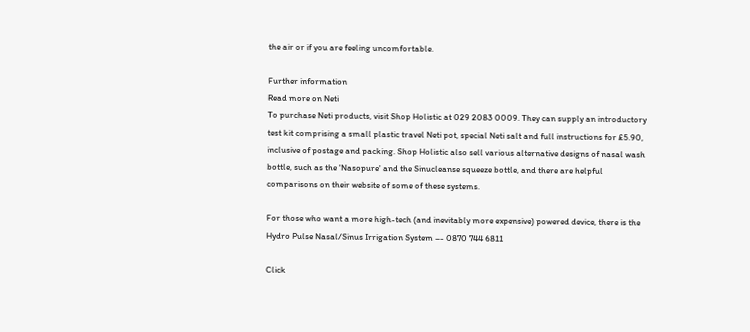the air or if you are feeling uncomfortable.

Further information
Read more on Neti
To purchase Neti products, visit Shop Holistic at 029 2083 0009. They can supply an introductory test kit comprising a small plastic travel Neti pot, special Neti salt and full instructions for £5.90, inclusive of postage and packing. Shop Holistic also sell various alternative designs of nasal wash bottle, such as the 'Nasopure' and the Sinucleanse squeeze bottle, and there are helpful comparisons on their website of some of these systems.

For those who want a more high-tech (and inevitably more expensive) powered device, there is the Hydro Pulse Nasal/Sinus Irrigation System –- 0870 744 6811

Click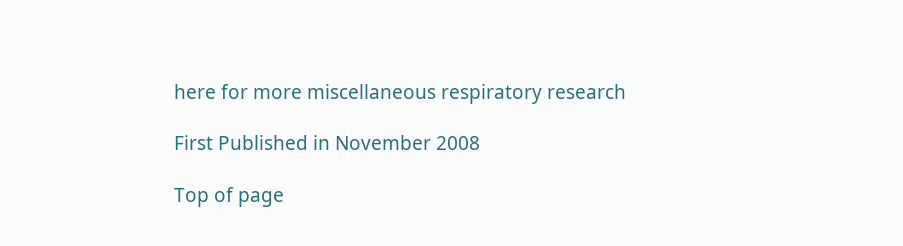here for more miscellaneous respiratory research

First Published in November 2008

Top of page